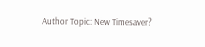Author Topic: New Timesaver?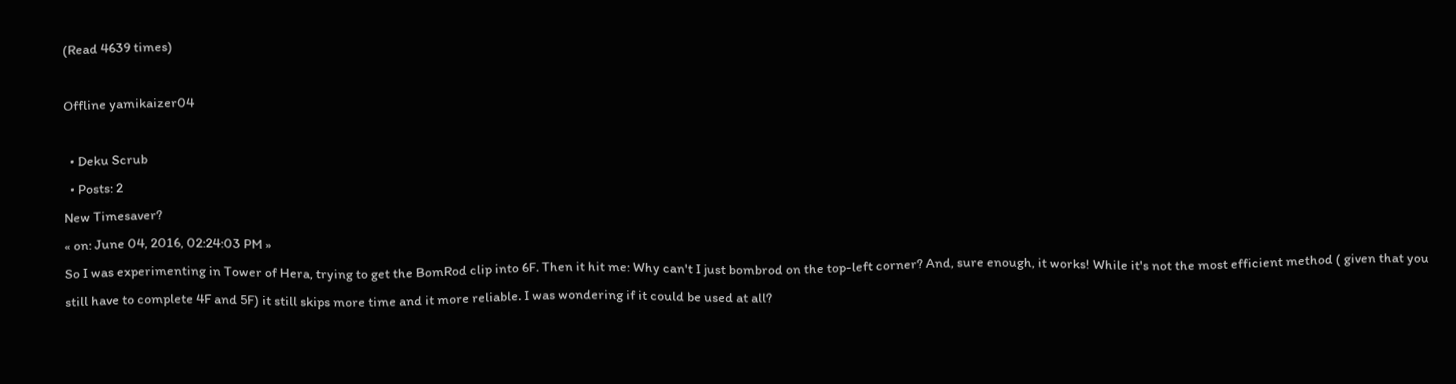(Read 4639 times)

Offline yamikaizer04

  • Deku Scrub
  • Posts: 2
New Timesaver?
« on: June 04, 2016, 02:24:03 PM »
So I was experimenting in Tower of Hera, trying to get the BomRod clip into 6F. Then it hit me: Why can't I just bombrod on the top-left corner? And, sure enough, it works! While it's not the most efficient method ( given that you still have to complete 4F and 5F) it still skips more time and it more reliable. I was wondering if it could be used at all?